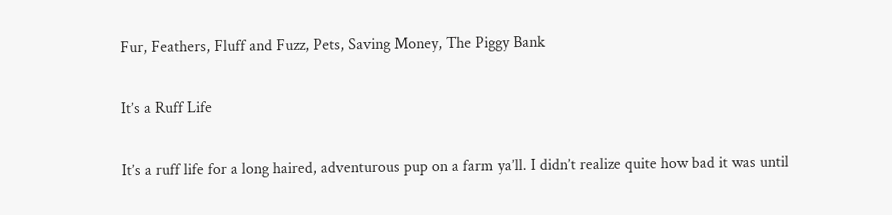Fur, Feathers, Fluff and Fuzz, Pets, Saving Money, The Piggy Bank

It’s a Ruff Life

It’s a ruff life for a long haired, adventurous pup on a farm ya’ll. I didn’t realize quite how bad it was until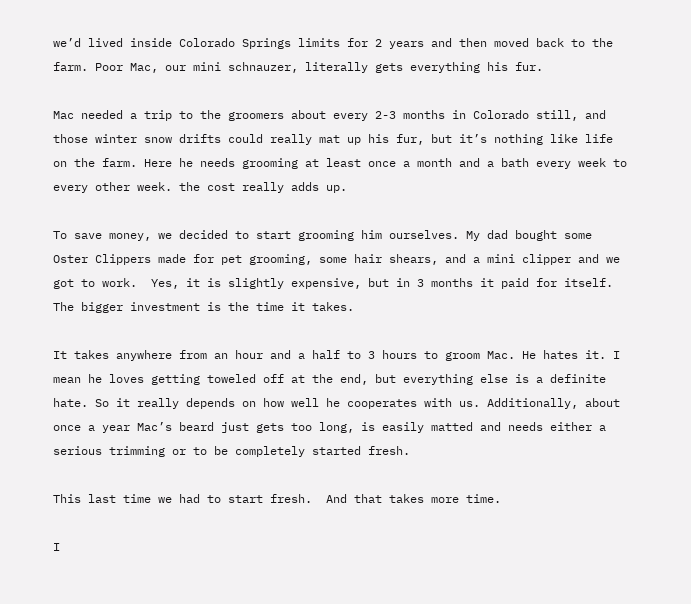we’d lived inside Colorado Springs limits for 2 years and then moved back to the farm. Poor Mac, our mini schnauzer, literally gets everything his fur.

Mac needed a trip to the groomers about every 2-3 months in Colorado still, and those winter snow drifts could really mat up his fur, but it’s nothing like life on the farm. Here he needs grooming at least once a month and a bath every week to every other week. the cost really adds up.

To save money, we decided to start grooming him ourselves. My dad bought some Oster Clippers made for pet grooming, some hair shears, and a mini clipper and we got to work.  Yes, it is slightly expensive, but in 3 months it paid for itself. The bigger investment is the time it takes.

It takes anywhere from an hour and a half to 3 hours to groom Mac. He hates it. I mean he loves getting toweled off at the end, but everything else is a definite hate. So it really depends on how well he cooperates with us. Additionally, about once a year Mac’s beard just gets too long, is easily matted and needs either a serious trimming or to be completely started fresh.

This last time we had to start fresh.  And that takes more time.

I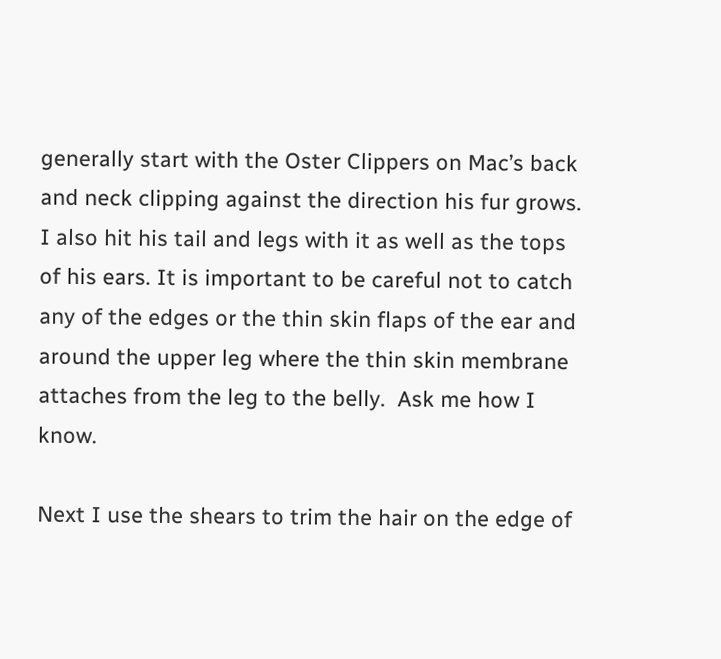generally start with the Oster Clippers on Mac’s back and neck clipping against the direction his fur grows. I also hit his tail and legs with it as well as the tops of his ears. It is important to be careful not to catch any of the edges or the thin skin flaps of the ear and around the upper leg where the thin skin membrane attaches from the leg to the belly.  Ask me how I know.

Next I use the shears to trim the hair on the edge of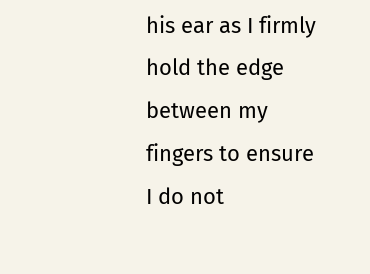his ear as I firmly hold the edge between my fingers to ensure I do not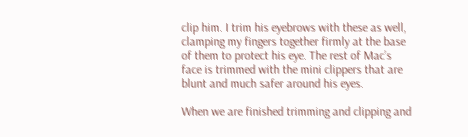clip him. I trim his eyebrows with these as well, clamping my fingers together firmly at the base of them to protect his eye. The rest of Mac’s face is trimmed with the mini clippers that are blunt and much safer around his eyes.

When we are finished trimming and clipping and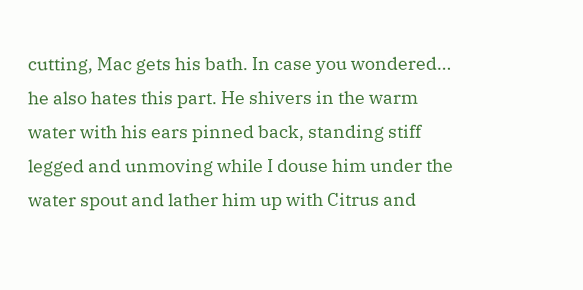cutting, Mac gets his bath. In case you wondered… he also hates this part. He shivers in the warm water with his ears pinned back, standing stiff legged and unmoving while I douse him under the water spout and lather him up with Citrus and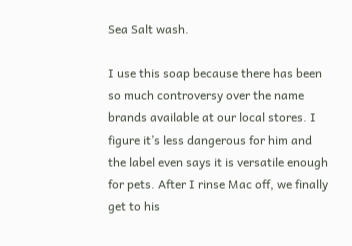Sea Salt wash.

I use this soap because there has been so much controversy over the name brands available at our local stores. I figure it’s less dangerous for him and the label even says it is versatile enough for pets. After I rinse Mac off, we finally get to his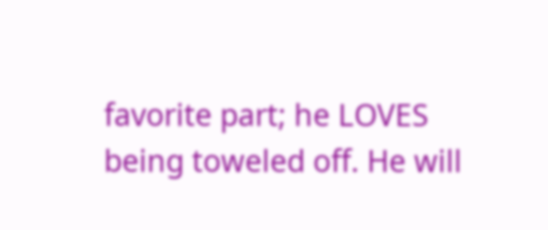favorite part; he LOVES being toweled off. He will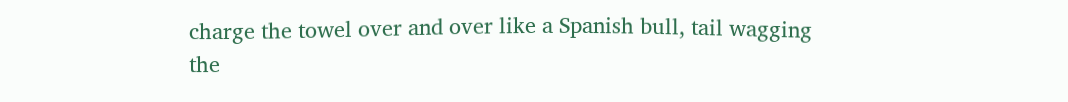charge the towel over and over like a Spanish bull, tail wagging the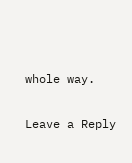whole way.

Leave a Reply